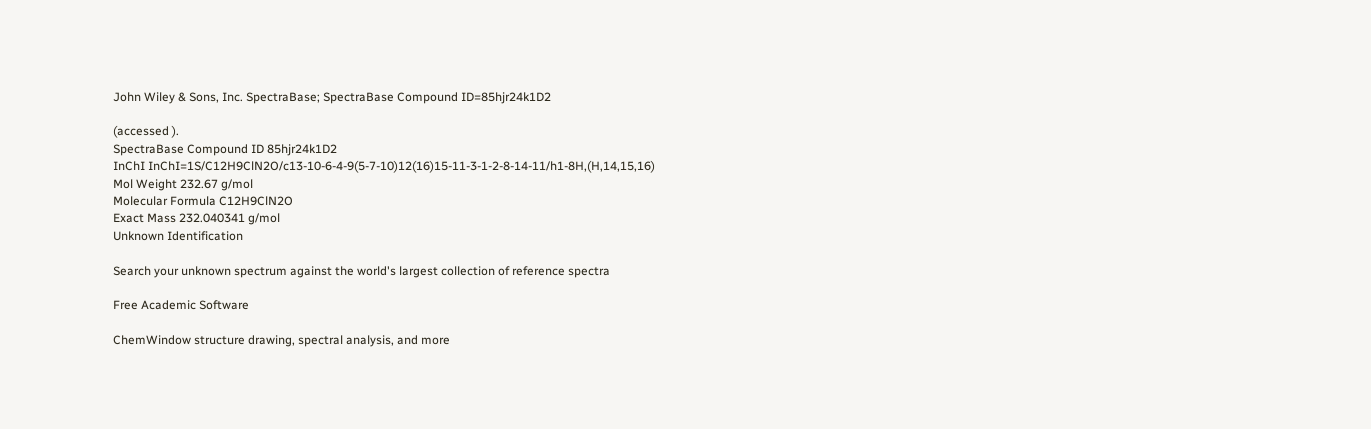John Wiley & Sons, Inc. SpectraBase; SpectraBase Compound ID=85hjr24k1D2

(accessed ).
SpectraBase Compound ID 85hjr24k1D2
InChI InChI=1S/C12H9ClN2O/c13-10-6-4-9(5-7-10)12(16)15-11-3-1-2-8-14-11/h1-8H,(H,14,15,16)
Mol Weight 232.67 g/mol
Molecular Formula C12H9ClN2O
Exact Mass 232.040341 g/mol
Unknown Identification

Search your unknown spectrum against the world's largest collection of reference spectra

Free Academic Software

ChemWindow structure drawing, spectral analysis, and more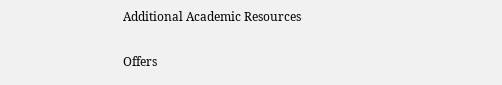Additional Academic Resources

Offers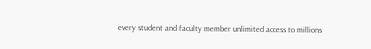every student and faculty member unlimited access to millions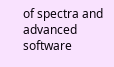of spectra and advanced software